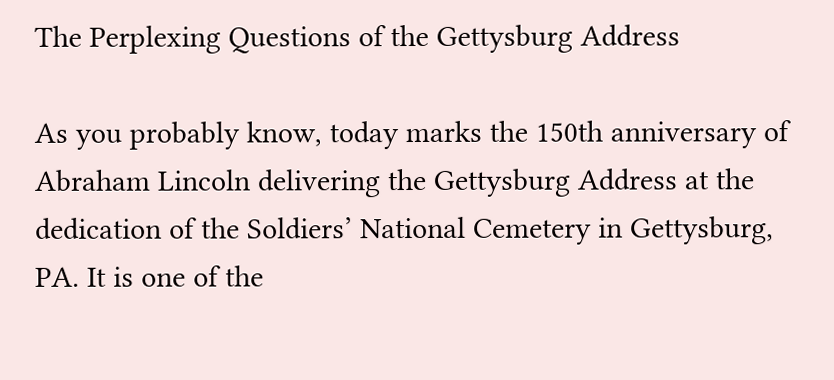The Perplexing Questions of the Gettysburg Address

As you probably know, today marks the 150th anniversary of Abraham Lincoln delivering the Gettysburg Address at the dedication of the Soldiers’ National Cemetery in Gettysburg, PA. It is one of the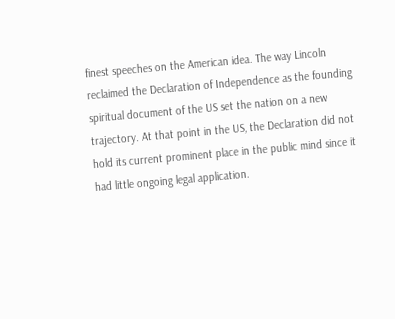finest speeches on the American idea. The way Lincoln reclaimed the Declaration of Independence as the founding spiritual document of the US set the nation on a new trajectory. At that point in the US, the Declaration did not hold its current prominent place in the public mind since it had little ongoing legal application.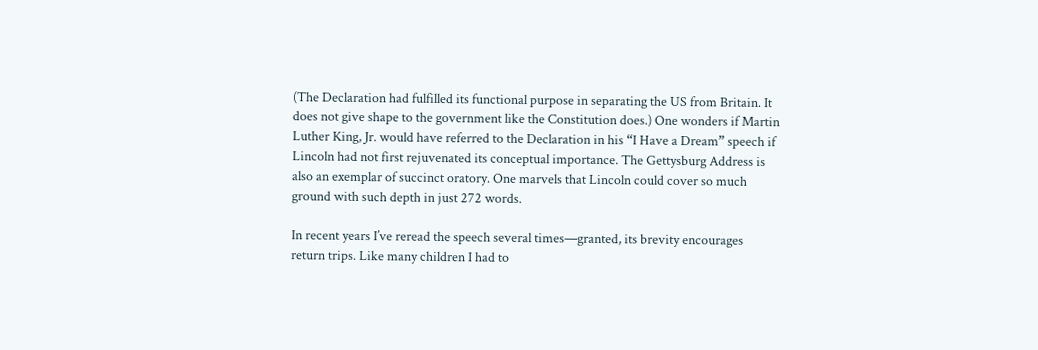(The Declaration had fulfilled its functional purpose in separating the US from Britain. It does not give shape to the government like the Constitution does.) One wonders if Martin Luther King, Jr. would have referred to the Declaration in his “I Have a Dream” speech if Lincoln had not first rejuvenated its conceptual importance. The Gettysburg Address is also an exemplar of succinct oratory. One marvels that Lincoln could cover so much ground with such depth in just 272 words.

In recent years I’ve reread the speech several times—granted, its brevity encourages return trips. Like many children I had to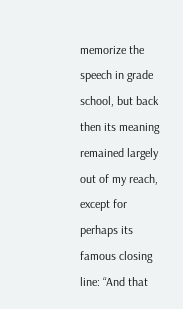memorize the speech in grade school, but back then its meaning remained largely out of my reach, except for perhaps its famous closing line: “And that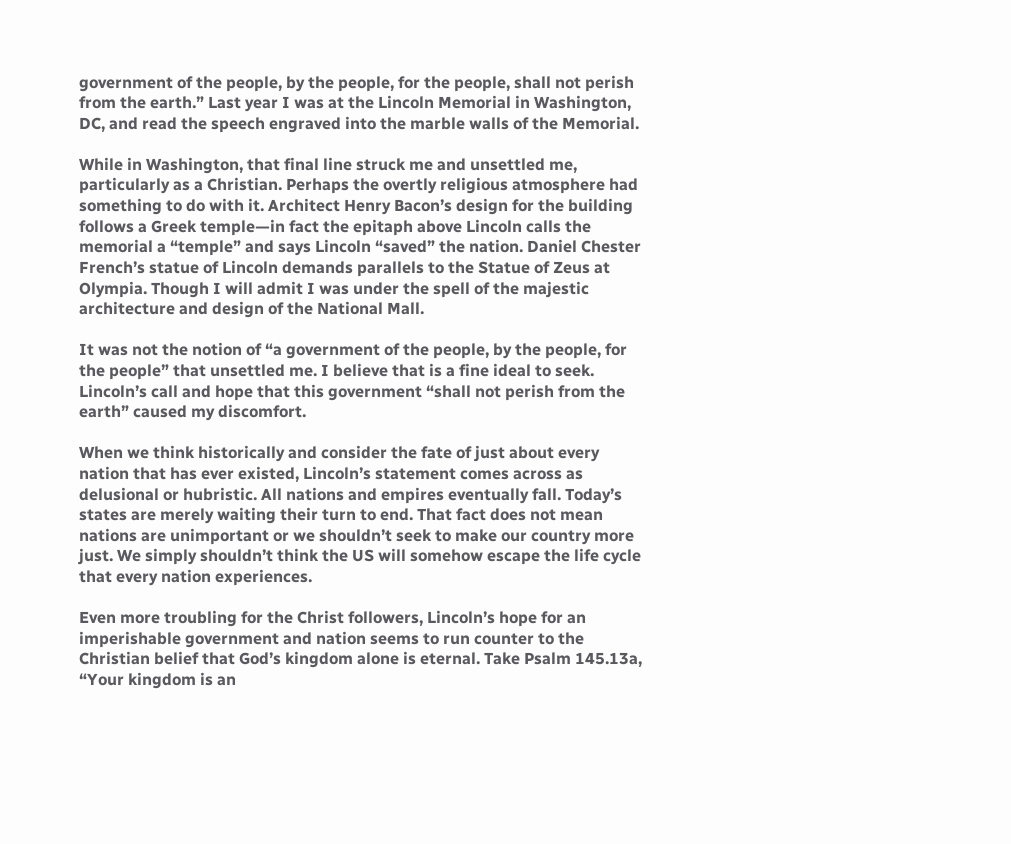government of the people, by the people, for the people, shall not perish from the earth.” Last year I was at the Lincoln Memorial in Washington, DC, and read the speech engraved into the marble walls of the Memorial.

While in Washington, that final line struck me and unsettled me, particularly as a Christian. Perhaps the overtly religious atmosphere had something to do with it. Architect Henry Bacon’s design for the building follows a Greek temple—in fact the epitaph above Lincoln calls the memorial a “temple” and says Lincoln “saved” the nation. Daniel Chester French’s statue of Lincoln demands parallels to the Statue of Zeus at Olympia. Though I will admit I was under the spell of the majestic architecture and design of the National Mall.

It was not the notion of “a government of the people, by the people, for the people” that unsettled me. I believe that is a fine ideal to seek. Lincoln’s call and hope that this government “shall not perish from the earth” caused my discomfort.

When we think historically and consider the fate of just about every nation that has ever existed, Lincoln’s statement comes across as delusional or hubristic. All nations and empires eventually fall. Today’s states are merely waiting their turn to end. That fact does not mean nations are unimportant or we shouldn’t seek to make our country more just. We simply shouldn’t think the US will somehow escape the life cycle that every nation experiences.

Even more troubling for the Christ followers, Lincoln’s hope for an imperishable government and nation seems to run counter to the Christian belief that God’s kingdom alone is eternal. Take Psalm 145.13a, “Your kingdom is an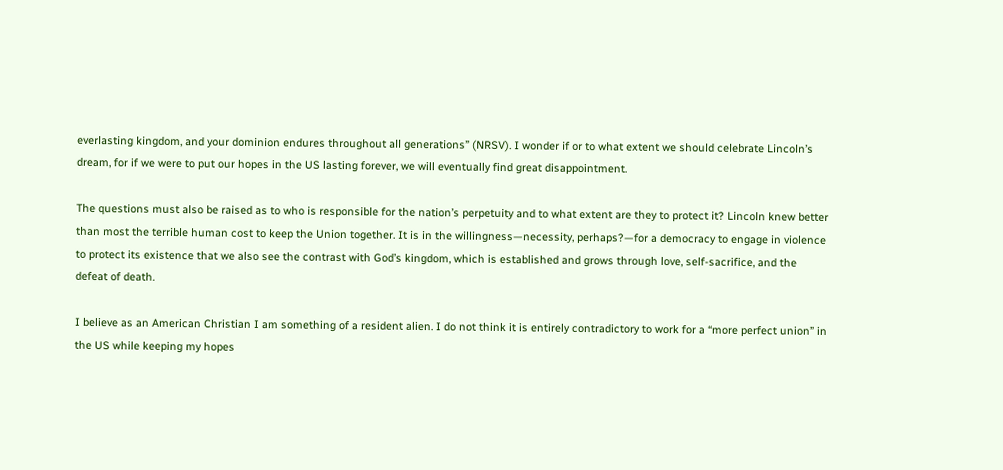everlasting kingdom, and your dominion endures throughout all generations” (NRSV). I wonder if or to what extent we should celebrate Lincoln’s dream, for if we were to put our hopes in the US lasting forever, we will eventually find great disappointment.

The questions must also be raised as to who is responsible for the nation’s perpetuity and to what extent are they to protect it? Lincoln knew better than most the terrible human cost to keep the Union together. It is in the willingness—necessity, perhaps?—for a democracy to engage in violence to protect its existence that we also see the contrast with God’s kingdom, which is established and grows through love, self-sacrifice, and the defeat of death.

I believe as an American Christian I am something of a resident alien. I do not think it is entirely contradictory to work for a “more perfect union” in the US while keeping my hopes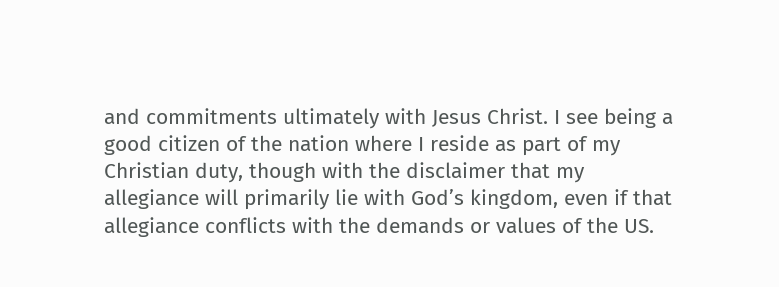and commitments ultimately with Jesus Christ. I see being a good citizen of the nation where I reside as part of my Christian duty, though with the disclaimer that my allegiance will primarily lie with God’s kingdom, even if that allegiance conflicts with the demands or values of the US.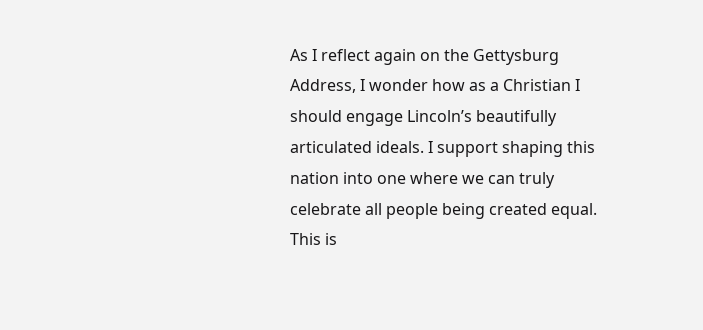As I reflect again on the Gettysburg Address, I wonder how as a Christian I should engage Lincoln’s beautifully articulated ideals. I support shaping this nation into one where we can truly celebrate all people being created equal. This is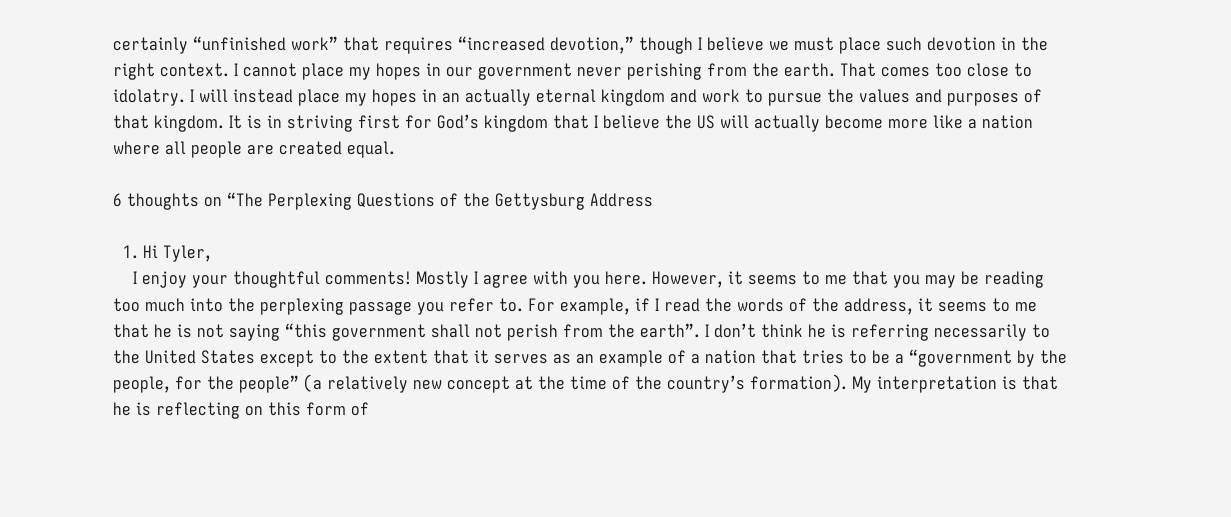certainly “unfinished work” that requires “increased devotion,” though I believe we must place such devotion in the right context. I cannot place my hopes in our government never perishing from the earth. That comes too close to idolatry. I will instead place my hopes in an actually eternal kingdom and work to pursue the values and purposes of that kingdom. It is in striving first for God’s kingdom that I believe the US will actually become more like a nation where all people are created equal.

6 thoughts on “The Perplexing Questions of the Gettysburg Address

  1. Hi Tyler,
    I enjoy your thoughtful comments! Mostly I agree with you here. However, it seems to me that you may be reading too much into the perplexing passage you refer to. For example, if I read the words of the address, it seems to me that he is not saying “this government shall not perish from the earth”. I don’t think he is referring necessarily to the United States except to the extent that it serves as an example of a nation that tries to be a “government by the people, for the people” (a relatively new concept at the time of the country’s formation). My interpretation is that he is reflecting on this form of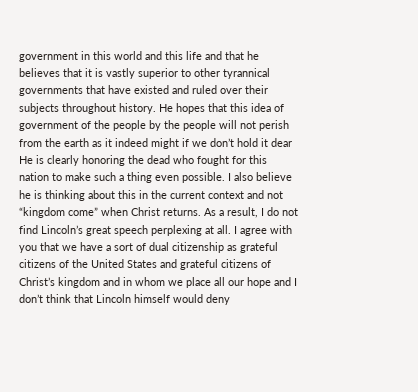government in this world and this life and that he believes that it is vastly superior to other tyrannical governments that have existed and ruled over their subjects throughout history. He hopes that this idea of government of the people by the people will not perish from the earth as it indeed might if we don’t hold it dear He is clearly honoring the dead who fought for this nation to make such a thing even possible. I also believe he is thinking about this in the current context and not “kingdom come” when Christ returns. As a result, I do not find Lincoln’s great speech perplexing at all. I agree with you that we have a sort of dual citizenship as grateful citizens of the United States and grateful citizens of Christ’s kingdom and in whom we place all our hope and I don’t think that Lincoln himself would deny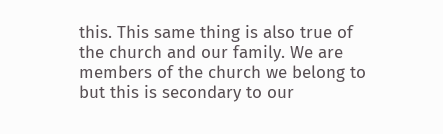this. This same thing is also true of the church and our family. We are members of the church we belong to but this is secondary to our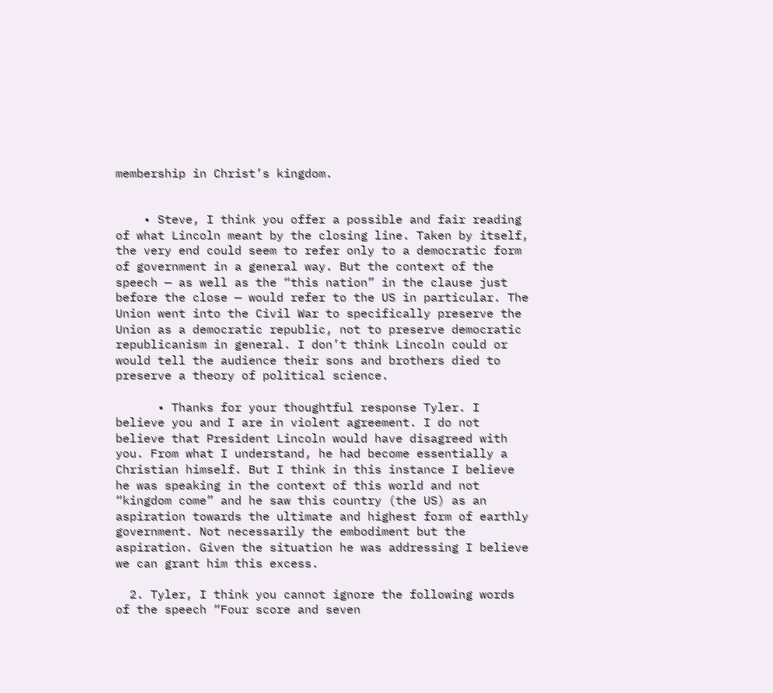membership in Christ’s kingdom.


    • Steve, I think you offer a possible and fair reading of what Lincoln meant by the closing line. Taken by itself, the very end could seem to refer only to a democratic form of government in a general way. But the context of the speech — as well as the “this nation” in the clause just before the close — would refer to the US in particular. The Union went into the Civil War to specifically preserve the Union as a democratic republic, not to preserve democratic republicanism in general. I don’t think Lincoln could or would tell the audience their sons and brothers died to preserve a theory of political science.

      • Thanks for your thoughtful response Tyler. I believe you and I are in violent agreement. I do not believe that President Lincoln would have disagreed with you. From what I understand, he had become essentially a Christian himself. But I think in this instance I believe he was speaking in the context of this world and not “kingdom come” and he saw this country (the US) as an aspiration towards the ultimate and highest form of earthly government. Not necessarily the embodiment but the aspiration. Given the situation he was addressing I believe we can grant him this excess.

  2. Tyler, I think you cannot ignore the following words of the speech “Four score and seven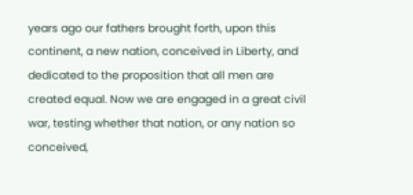years ago our fathers brought forth, upon this continent, a new nation, conceived in Liberty, and dedicated to the proposition that all men are created equal. Now we are engaged in a great civil war, testing whether that nation, or any nation so conceived,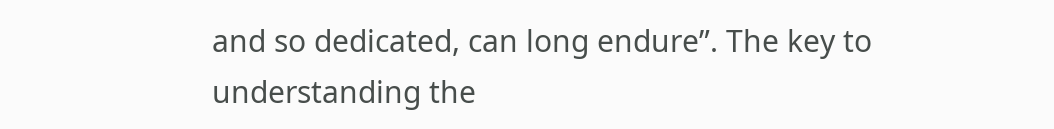and so dedicated, can long endure”. The key to understanding the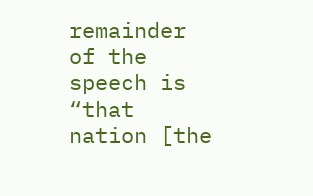remainder of the speech is “that nation [the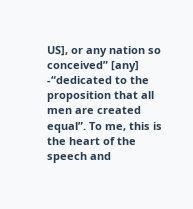US], or any nation so conceived” [any] -“dedicated to the proposition that all men are created equal”. To me, this is the heart of the speech and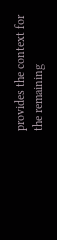provides the context for the remaining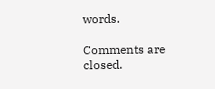words.

Comments are closed.